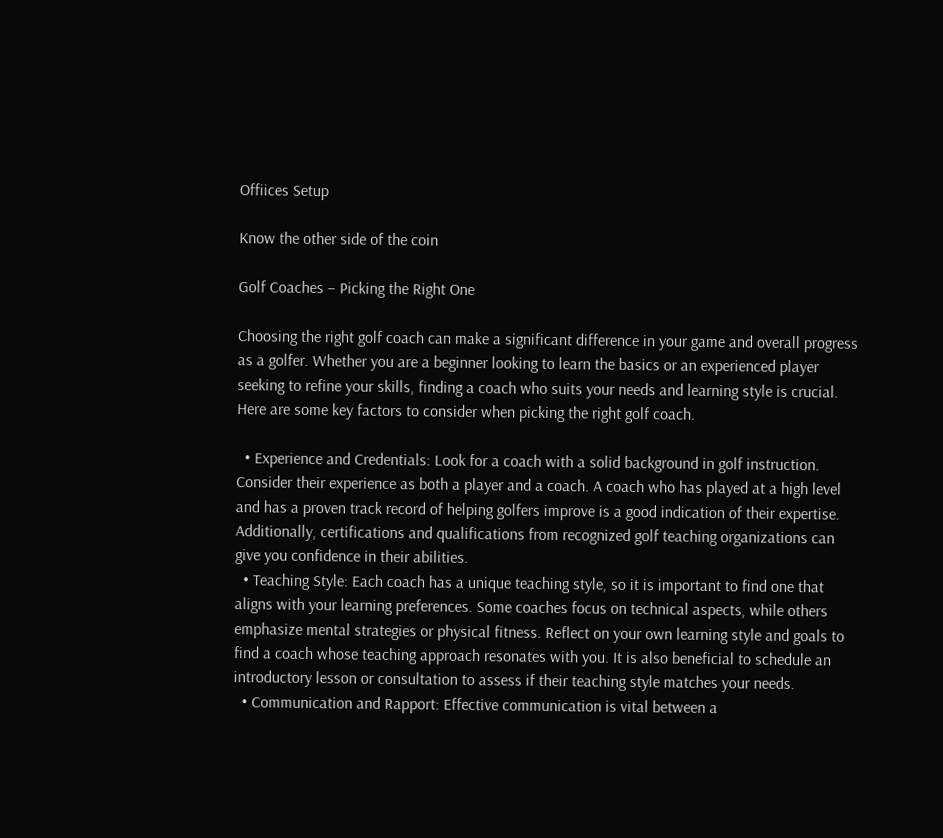Offiices Setup

Know the other side of the coin

Golf Coaches – Picking the Right One

Choosing the right golf coach can make a significant difference in your game and overall progress as a golfer. Whether you are a beginner looking to learn the basics or an experienced player seeking to refine your skills, finding a coach who suits your needs and learning style is crucial. Here are some key factors to consider when picking the right golf coach.

  • Experience and Credentials: Look for a coach with a solid background in golf instruction. Consider their experience as both a player and a coach. A coach who has played at a high level and has a proven track record of helping golfers improve is a good indication of their expertise. Additionally, certifications and qualifications from recognized golf teaching organizations can give you confidence in their abilities.
  • Teaching Style: Each coach has a unique teaching style, so it is important to find one that aligns with your learning preferences. Some coaches focus on technical aspects, while others emphasize mental strategies or physical fitness. Reflect on your own learning style and goals to find a coach whose teaching approach resonates with you. It is also beneficial to schedule an introductory lesson or consultation to assess if their teaching style matches your needs.
  • Communication and Rapport: Effective communication is vital between a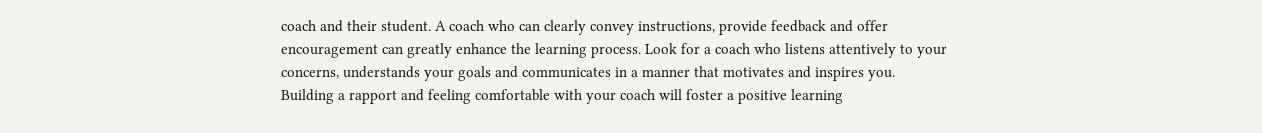coach and their student. A coach who can clearly convey instructions, provide feedback and offer encouragement can greatly enhance the learning process. Look for a coach who listens attentively to your concerns, understands your goals and communicates in a manner that motivates and inspires you. Building a rapport and feeling comfortable with your coach will foster a positive learning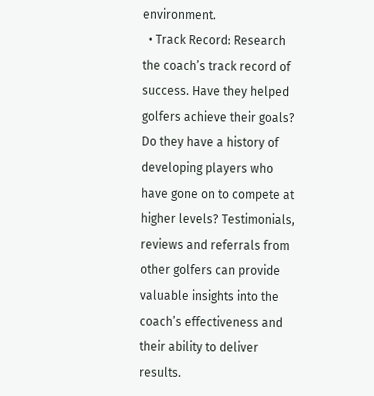environment.
  • Track Record: Research the coach’s track record of success. Have they helped golfers achieve their goals? Do they have a history of developing players who have gone on to compete at higher levels? Testimonials, reviews and referrals from other golfers can provide valuable insights into the coach’s effectiveness and their ability to deliver results.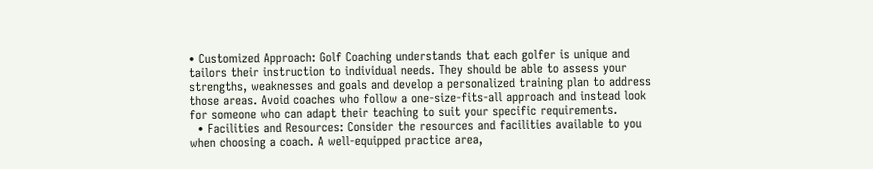• Customized Approach: Golf Coaching understands that each golfer is unique and tailors their instruction to individual needs. They should be able to assess your strengths, weaknesses and goals and develop a personalized training plan to address those areas. Avoid coaches who follow a one-size-fits-all approach and instead look for someone who can adapt their teaching to suit your specific requirements.
  • Facilities and Resources: Consider the resources and facilities available to you when choosing a coach. A well-equipped practice area,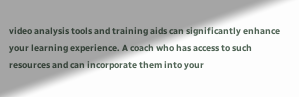video analysis tools and training aids can significantly enhance your learning experience. A coach who has access to such resources and can incorporate them into your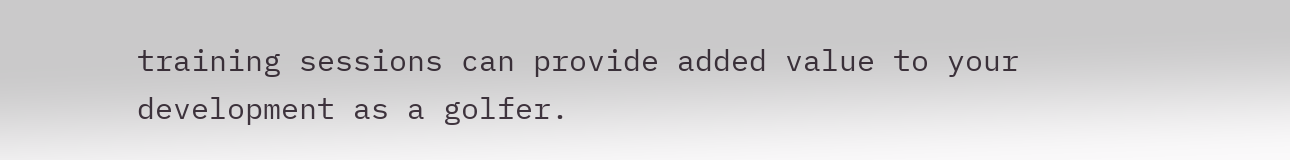training sessions can provide added value to your development as a golfer.